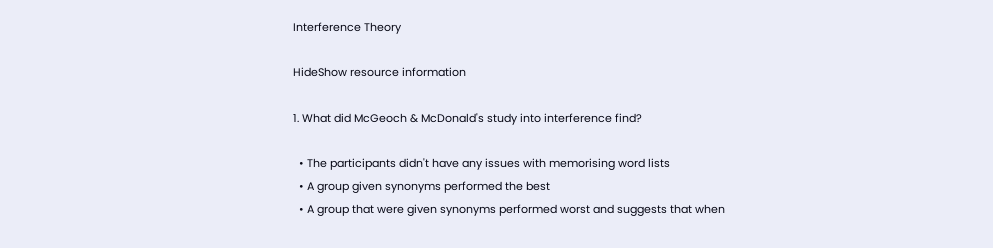Interference Theory

HideShow resource information

1. What did McGeoch & McDonald's study into interference find?

  • The participants didn't have any issues with memorising word lists
  • A group given synonyms performed the best
  • A group that were given synonyms performed worst and suggests that when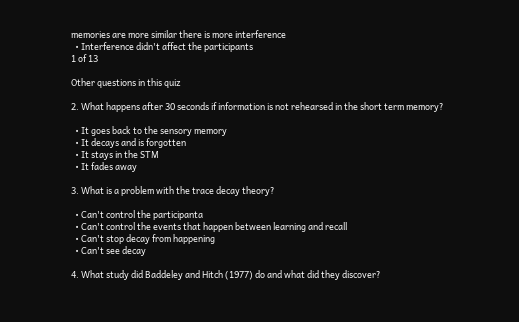memories are more similar there is more interference
  • Interference didn't affect the participants
1 of 13

Other questions in this quiz

2. What happens after 30 seconds if information is not rehearsed in the short term memory?

  • It goes back to the sensory memory
  • It decays and is forgotten
  • It stays in the STM
  • It fades away

3. What is a problem with the trace decay theory?

  • Can't control the participanta
  • Can't control the events that happen between learning and recall
  • Can't stop decay from happening
  • Can't see decay

4. What study did Baddeley and Hitch (1977) do and what did they discover?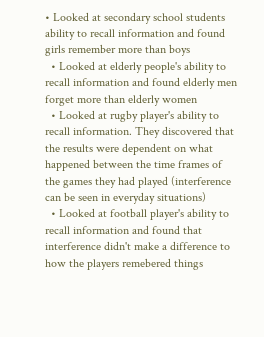• Looked at secondary school students ability to recall information and found girls remember more than boys
  • Looked at elderly people's ability to recall information and found elderly men forget more than elderly women
  • Looked at rugby player's ability to recall information. They discovered that the results were dependent on what happened between the time frames of the games they had played (interference can be seen in everyday situations)
  • Looked at football player's ability to recall information and found that interference didn't make a difference to how the players remebered things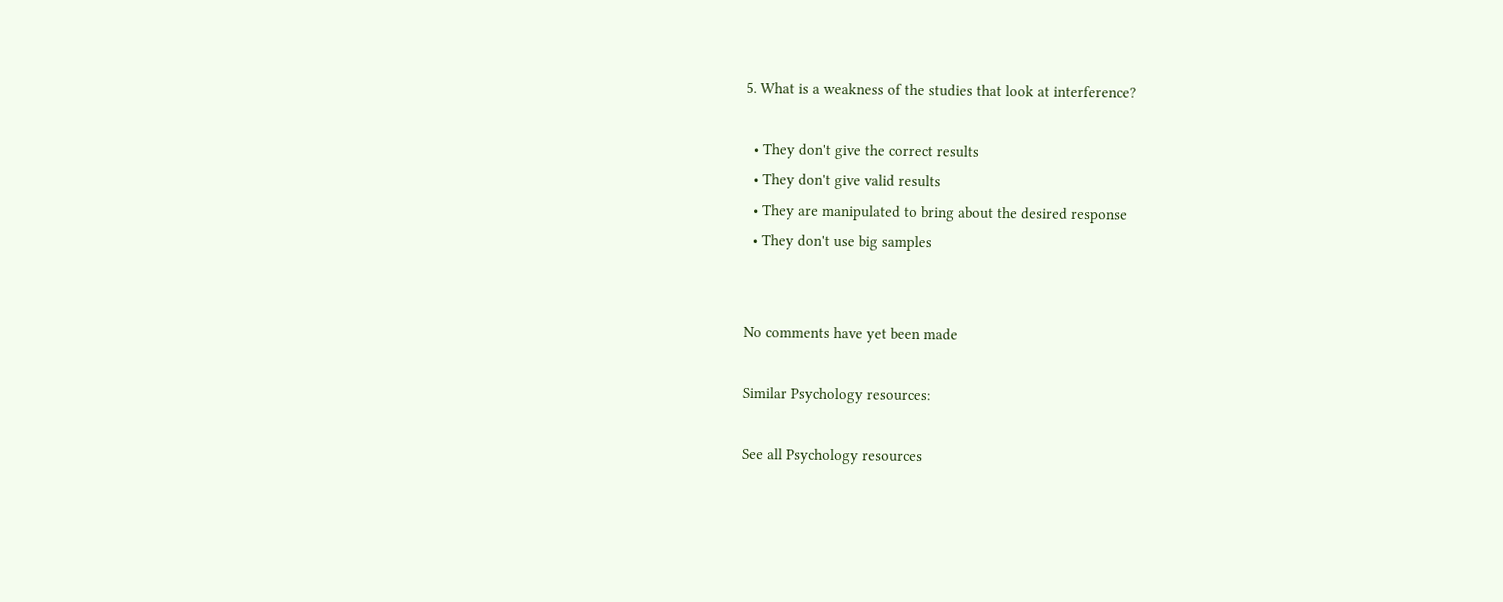5. What is a weakness of the studies that look at interference?

  • They don't give the correct results
  • They don't give valid results
  • They are manipulated to bring about the desired response
  • They don't use big samples


No comments have yet been made

Similar Psychology resources:

See all Psychology resources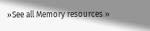»See all Memory resources »